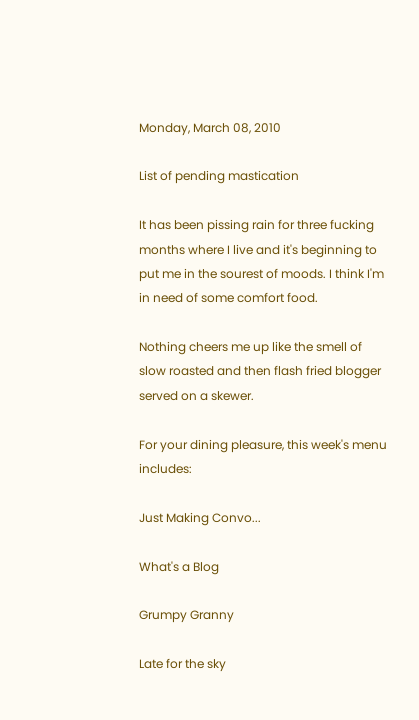Monday, March 08, 2010

List of pending mastication

It has been pissing rain for three fucking months where I live and it's beginning to put me in the sourest of moods. I think I'm in need of some comfort food.

Nothing cheers me up like the smell of slow roasted and then flash fried blogger served on a skewer.

For your dining pleasure, this week's menu includes:

Just Making Convo...

What's a Blog

Grumpy Granny

Late for the sky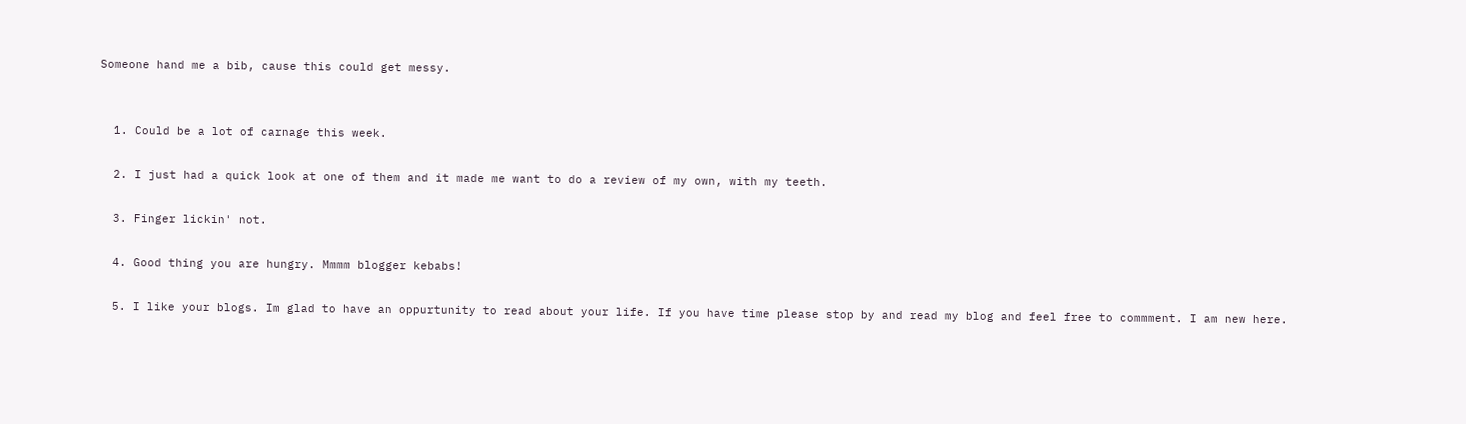Someone hand me a bib, cause this could get messy.


  1. Could be a lot of carnage this week.

  2. I just had a quick look at one of them and it made me want to do a review of my own, with my teeth.

  3. Finger lickin' not.

  4. Good thing you are hungry. Mmmm blogger kebabs!

  5. I like your blogs. Im glad to have an oppurtunity to read about your life. If you have time please stop by and read my blog and feel free to commment. I am new here.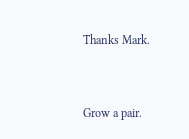Thanks Mark.


Grow a pair.